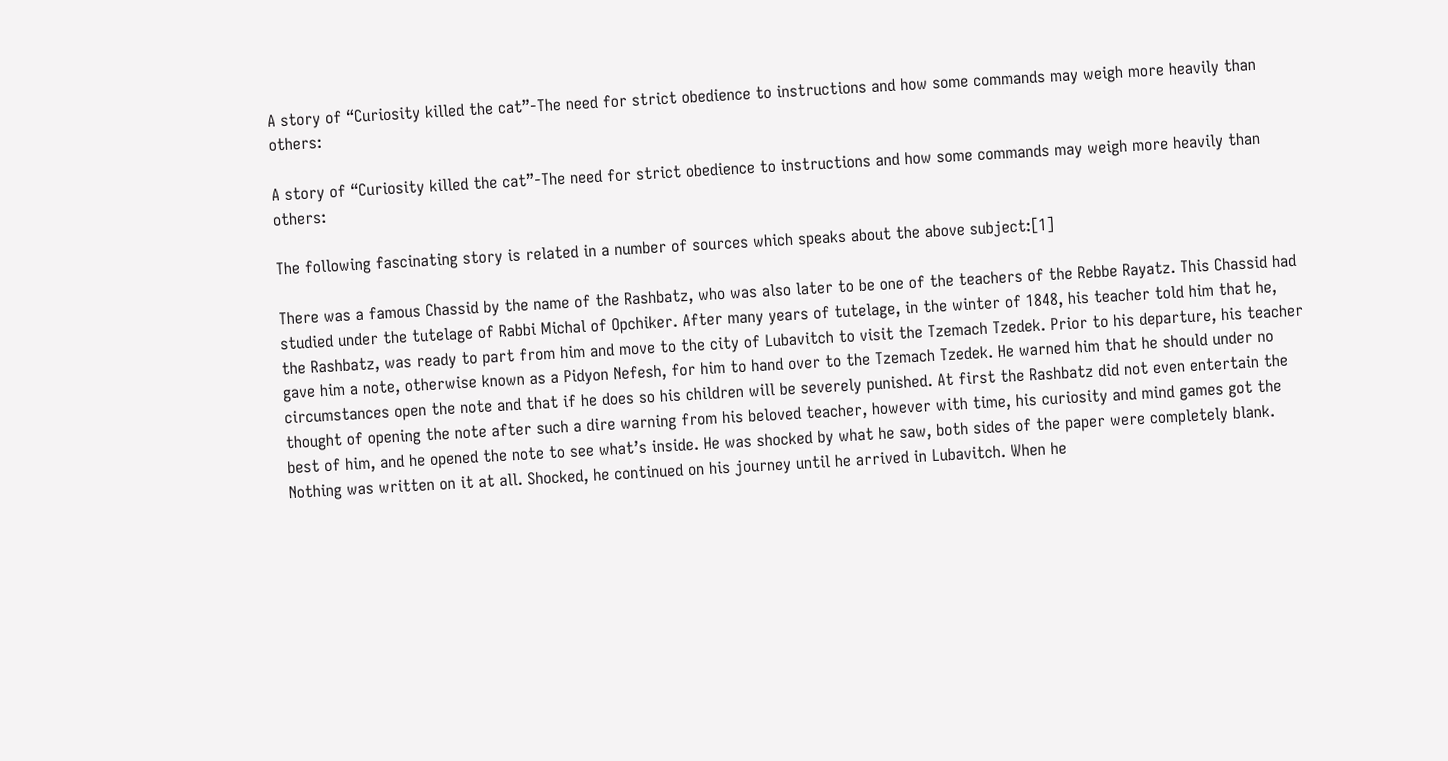A story of “Curiosity killed the cat”-The need for strict obedience to instructions and how some commands may weigh more heavily than others:

A story of “Curiosity killed the cat”-The need for strict obedience to instructions and how some commands may weigh more heavily than others:

The following fascinating story is related in a number of sources which speaks about the above subject:[1]

There was a famous Chassid by the name of the Rashbatz, who was also later to be one of the teachers of the Rebbe Rayatz. This Chassid had studied under the tutelage of Rabbi Michal of Opchiker. After many years of tutelage, in the winter of 1848, his teacher told him that he, the Rashbatz, was ready to part from him and move to the city of Lubavitch to visit the Tzemach Tzedek. Prior to his departure, his teacher gave him a note, otherwise known as a Pidyon Nefesh, for him to hand over to the Tzemach Tzedek. He warned him that he should under no circumstances open the note and that if he does so his children will be severely punished. At first the Rashbatz did not even entertain the thought of opening the note after such a dire warning from his beloved teacher, however with time, his curiosity and mind games got the best of him, and he opened the note to see what’s inside. He was shocked by what he saw, both sides of the paper were completely blank. Nothing was written on it at all. Shocked, he continued on his journey until he arrived in Lubavitch. When he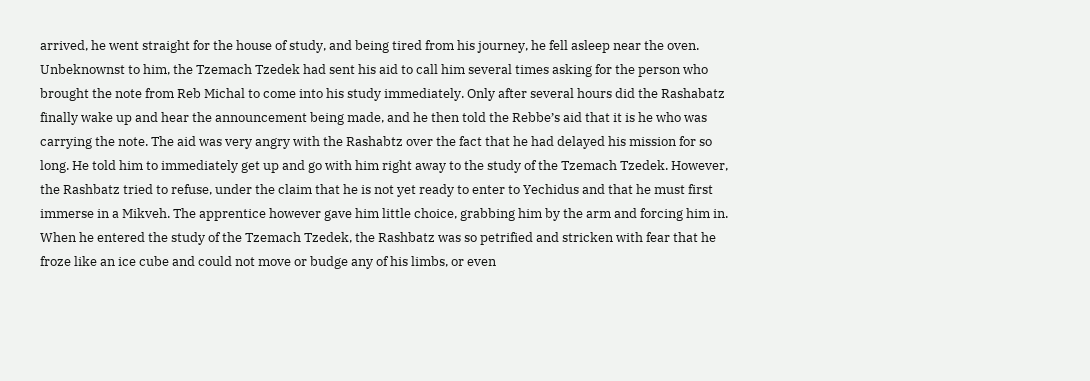arrived, he went straight for the house of study, and being tired from his journey, he fell asleep near the oven. Unbeknownst to him, the Tzemach Tzedek had sent his aid to call him several times asking for the person who brought the note from Reb Michal to come into his study immediately. Only after several hours did the Rashabatz finally wake up and hear the announcement being made, and he then told the Rebbe’s aid that it is he who was carrying the note. The aid was very angry with the Rashabtz over the fact that he had delayed his mission for so long. He told him to immediately get up and go with him right away to the study of the Tzemach Tzedek. However, the Rashbatz tried to refuse, under the claim that he is not yet ready to enter to Yechidus and that he must first immerse in a Mikveh. The apprentice however gave him little choice, grabbing him by the arm and forcing him in. When he entered the study of the Tzemach Tzedek, the Rashbatz was so petrified and stricken with fear that he froze like an ice cube and could not move or budge any of his limbs, or even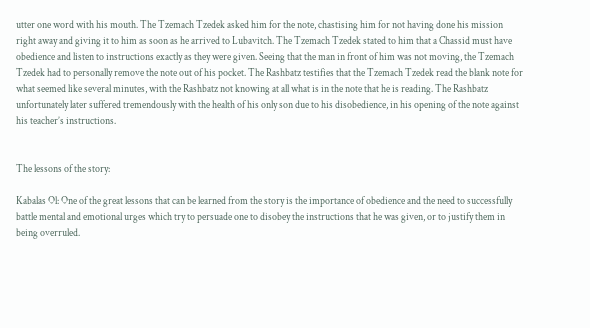utter one word with his mouth. The Tzemach Tzedek asked him for the note, chastising him for not having done his mission right away and giving it to him as soon as he arrived to Lubavitch. The Tzemach Tzedek stated to him that a Chassid must have obedience and listen to instructions exactly as they were given. Seeing that the man in front of him was not moving, the Tzemach Tzedek had to personally remove the note out of his pocket. The Rashbatz testifies that the Tzemach Tzedek read the blank note for what seemed like several minutes, with the Rashbatz not knowing at all what is in the note that he is reading. The Rashbatz unfortunately later suffered tremendously with the health of his only son due to his disobedience, in his opening of the note against his teacher’s instructions.


The lessons of the story:

Kabalas Ol: One of the great lessons that can be learned from the story is the importance of obedience and the need to successfully battle mental and emotional urges which try to persuade one to disobey the instructions that he was given, or to justify them in being overruled.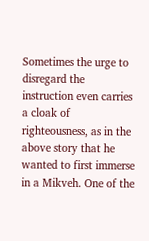Sometimes the urge to disregard the instruction even carries a cloak of righteousness, as in the above story that he wanted to first immerse in a Mikveh. One of the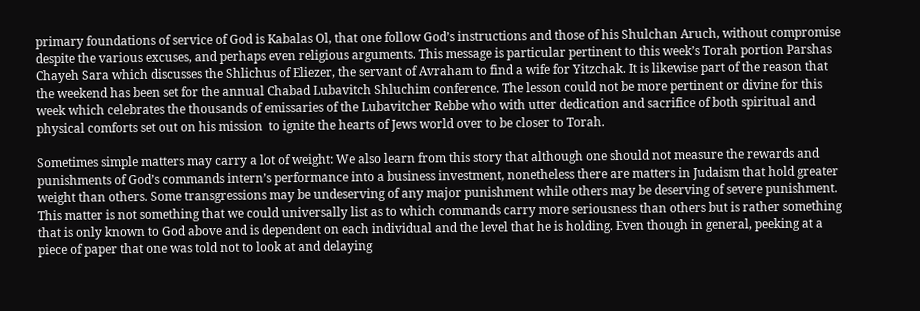primary foundations of service of God is Kabalas Ol, that one follow God’s instructions and those of his Shulchan Aruch, without compromise despite the various excuses, and perhaps even religious arguments. This message is particular pertinent to this week’s Torah portion Parshas Chayeh Sara which discusses the Shlichus of Eliezer, the servant of Avraham to find a wife for Yitzchak. It is likewise part of the reason that the weekend has been set for the annual Chabad Lubavitch Shluchim conference. The lesson could not be more pertinent or divine for this week which celebrates the thousands of emissaries of the Lubavitcher Rebbe who with utter dedication and sacrifice of both spiritual and physical comforts set out on his mission  to ignite the hearts of Jews world over to be closer to Torah.

Sometimes simple matters may carry a lot of weight: We also learn from this story that although one should not measure the rewards and punishments of God’s commands intern’s performance into a business investment, nonetheless there are matters in Judaism that hold greater weight than others. Some transgressions may be undeserving of any major punishment while others may be deserving of severe punishment. This matter is not something that we could universally list as to which commands carry more seriousness than others but is rather something that is only known to God above and is dependent on each individual and the level that he is holding. Even though in general, peeking at a piece of paper that one was told not to look at and delaying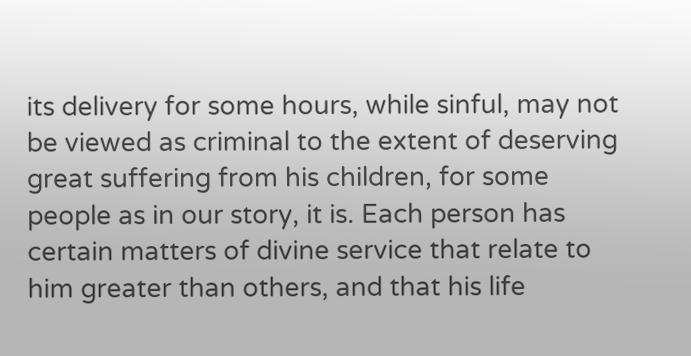its delivery for some hours, while sinful, may not be viewed as criminal to the extent of deserving great suffering from his children, for some people as in our story, it is. Each person has certain matters of divine service that relate to him greater than others, and that his life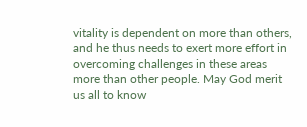vitality is dependent on more than others, and he thus needs to exert more effort in overcoming challenges in these areas more than other people. May God merit us all to know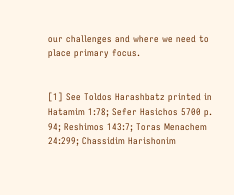our challenges and where we need to place primary focus.


[1] See Toldos Harashbatz printed in Hatamim 1:78; Sefer Hasichos 5700 p. 94; Reshimos 143:7; Toras Menachem 24:299; Chassidim Harishonim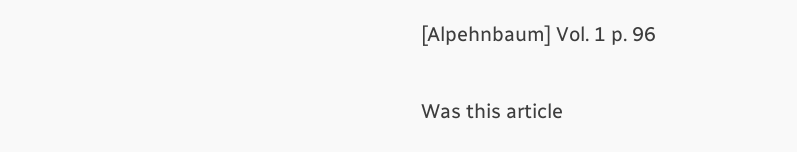[Alpehnbaum] Vol. 1 p. 96

Was this article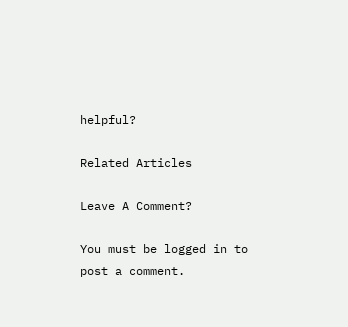helpful?

Related Articles

Leave A Comment?

You must be logged in to post a comment.